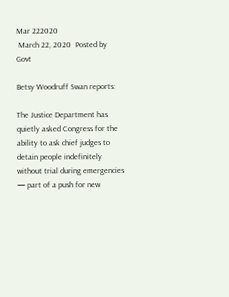Mar 222020
 March 22, 2020  Posted by  Govt

Betsy Woodruff Swan reports:

The Justice Department has quietly asked Congress for the ability to ask chief judges to detain people indefinitely without trial during emergencies — part of a push for new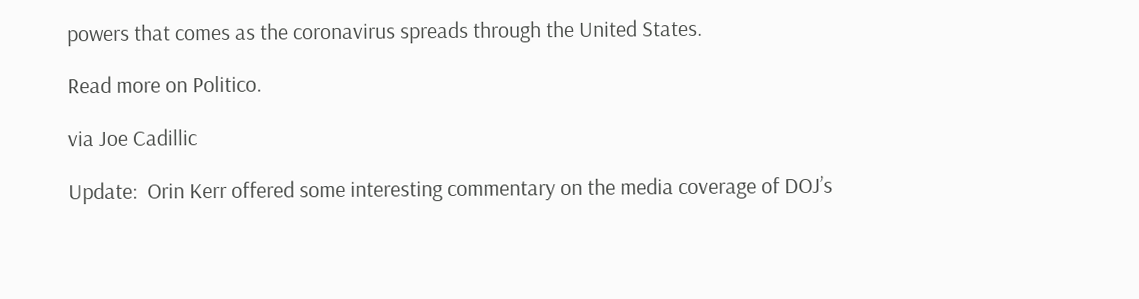powers that comes as the coronavirus spreads through the United States.

Read more on Politico.

via Joe Cadillic

Update:  Orin Kerr offered some interesting commentary on the media coverage of DOJ’s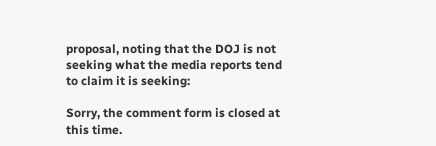proposal, noting that the DOJ is not seeking what the media reports tend to claim it is seeking:

Sorry, the comment form is closed at this time.